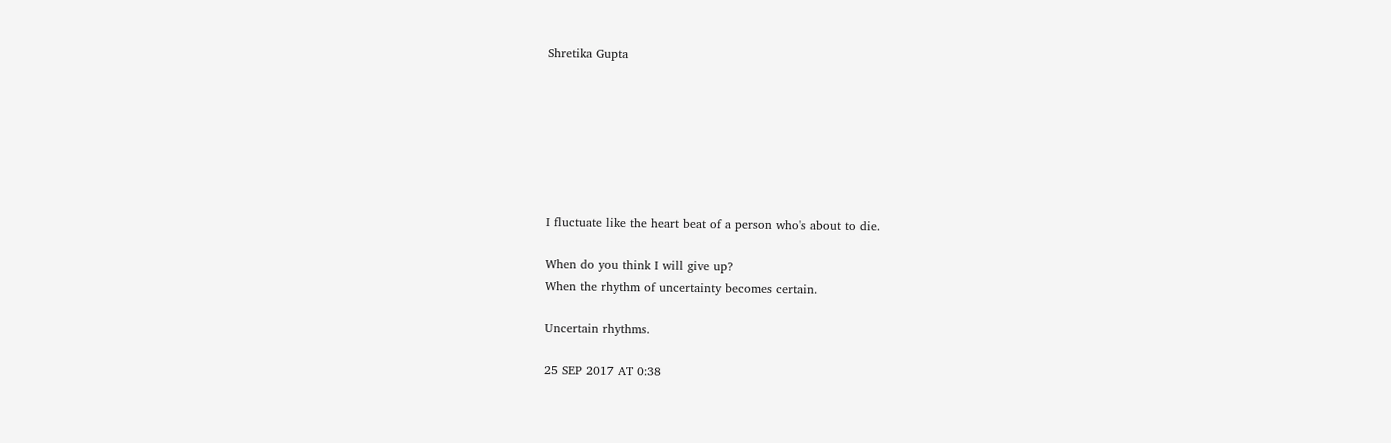Shretika Gupta







I fluctuate like the heart beat of a person who's about to die.

When do you think I will give up?
When the rhythm of uncertainty becomes certain.

Uncertain rhythms.

25 SEP 2017 AT 0:38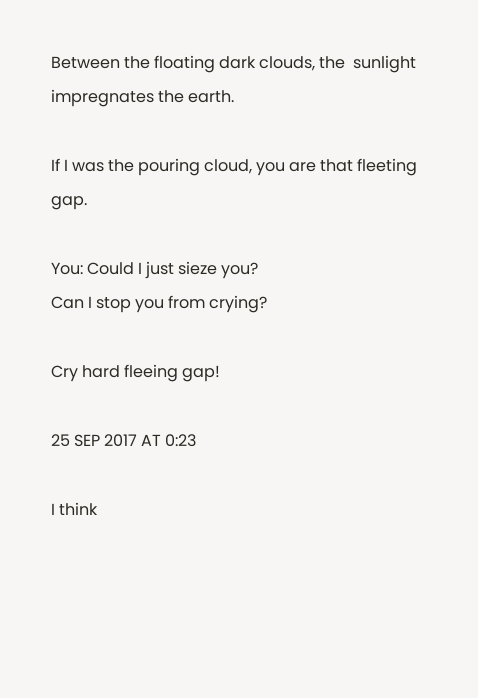Between the floating dark clouds, the  sunlight impregnates the earth.

If I was the pouring cloud, you are that fleeting gap.

You: Could I just sieze you?
Can I stop you from crying?

Cry hard fleeing gap!

25 SEP 2017 AT 0:23

I think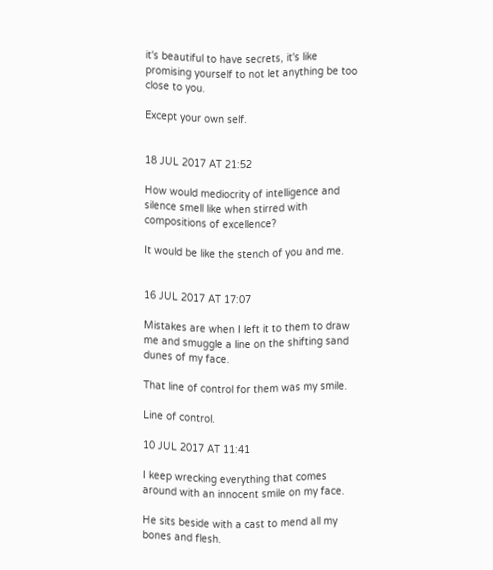it's beautiful to have secrets, it's like promising yourself to not let anything be too close to you.

Except your own self.


18 JUL 2017 AT 21:52

How would mediocrity of intelligence and silence smell like when stirred with compositions of excellence?

It would be like the stench of you and me.


16 JUL 2017 AT 17:07

Mistakes are when I left it to them to draw me and smuggle a line on the shifting sand dunes of my face.

That line of control for them was my smile.

Line of control.

10 JUL 2017 AT 11:41

I keep wrecking everything that comes around with an innocent smile on my face.

He sits beside with a cast to mend all my bones and flesh.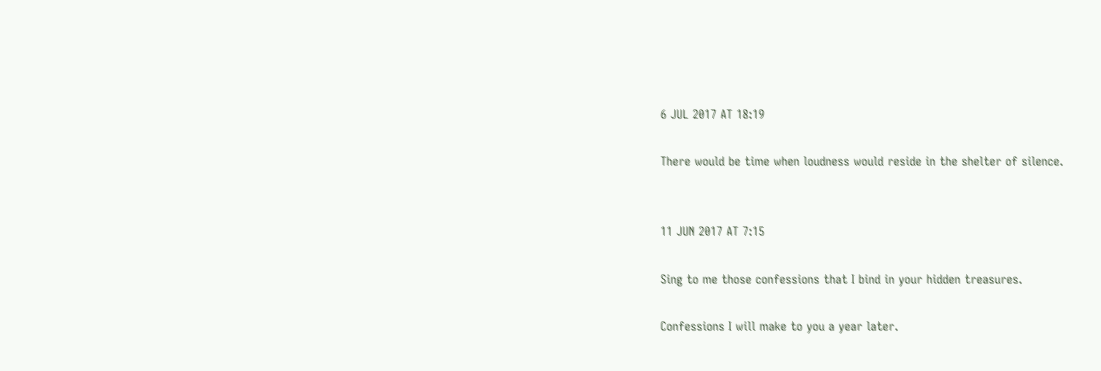6 JUL 2017 AT 18:19

There would be time when loudness would reside in the shelter of silence.


11 JUN 2017 AT 7:15

Sing to me those confessions that I bind in your hidden treasures.

Confessions I will make to you a year later.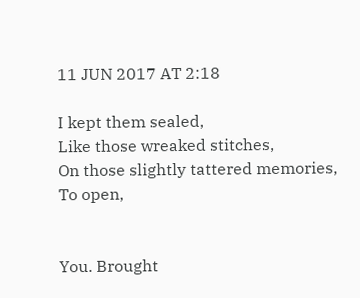11 JUN 2017 AT 2:18

I kept them sealed,
Like those wreaked stitches,
On those slightly tattered memories,
To open,


You. Brought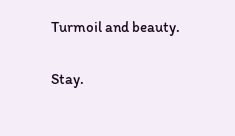Turmoil and beauty.

Stay.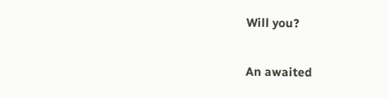Will you?

An awaited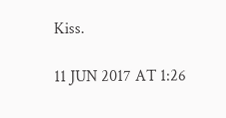Kiss.

11 JUN 2017 AT 1:26